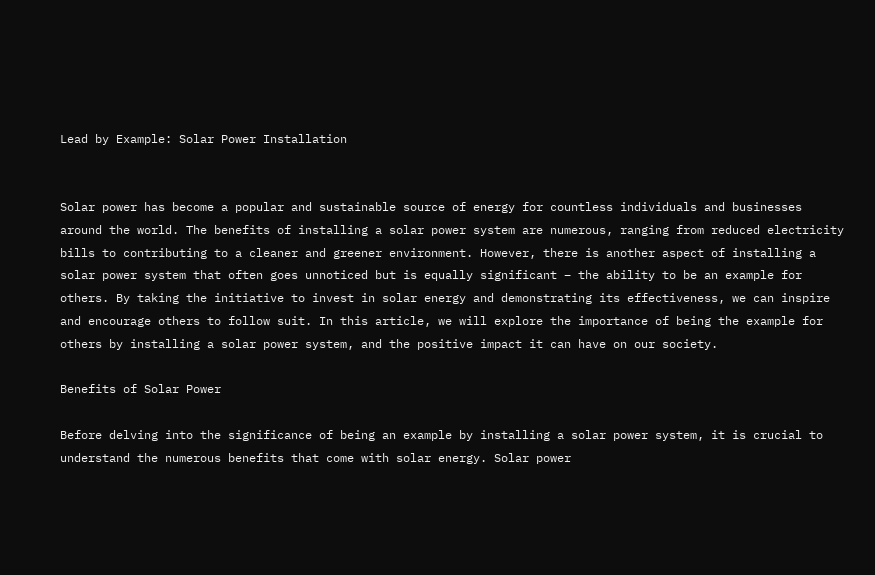Lead by Example: Solar Power Installation


Solar power has become a popular and sustainable source of energy for countless individuals and businesses around the world. The benefits of installing a solar power system are numerous, ranging from reduced electricity bills to contributing to a cleaner and greener environment. However, there is another aspect of installing a solar power system that often goes unnoticed but is equally significant – the ability to be an example for others. By taking the initiative to invest in solar energy and demonstrating its effectiveness, we can inspire and encourage others to follow suit. In this article, we will explore the importance of being the example for others by installing a solar power system, and the positive impact it can have on our society.

Benefits of Solar Power

Before delving into the significance of being an example by installing a solar power system, it is crucial to understand the numerous benefits that come with solar energy. Solar power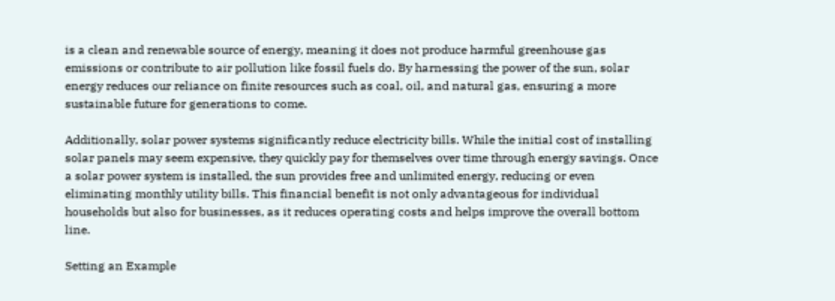is a clean and renewable source of energy, meaning it does not produce harmful greenhouse gas emissions or contribute to air pollution like fossil fuels do. By harnessing the power of the sun, solar energy reduces our reliance on finite resources such as coal, oil, and natural gas, ensuring a more sustainable future for generations to come.

Additionally, solar power systems significantly reduce electricity bills. While the initial cost of installing solar panels may seem expensive, they quickly pay for themselves over time through energy savings. Once a solar power system is installed, the sun provides free and unlimited energy, reducing or even eliminating monthly utility bills. This financial benefit is not only advantageous for individual households but also for businesses, as it reduces operating costs and helps improve the overall bottom line.

Setting an Example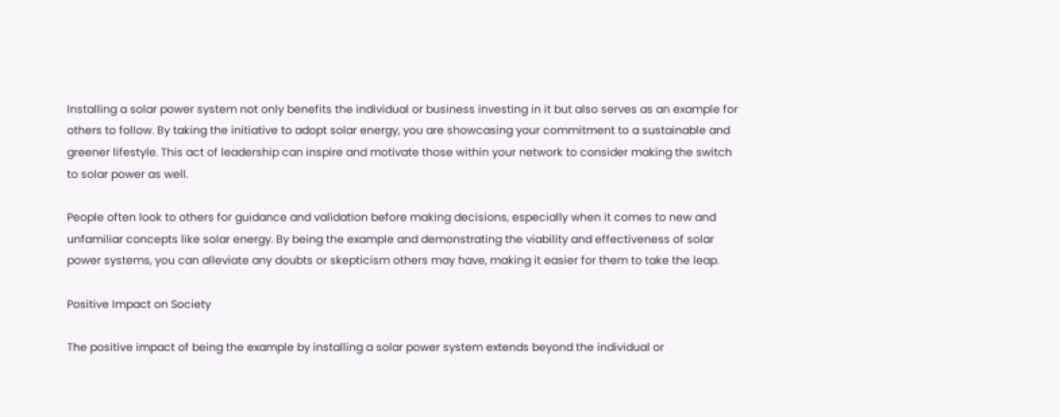Installing a solar power system not only benefits the individual or business investing in it but also serves as an example for others to follow. By taking the initiative to adopt solar energy, you are showcasing your commitment to a sustainable and greener lifestyle. This act of leadership can inspire and motivate those within your network to consider making the switch to solar power as well.

People often look to others for guidance and validation before making decisions, especially when it comes to new and unfamiliar concepts like solar energy. By being the example and demonstrating the viability and effectiveness of solar power systems, you can alleviate any doubts or skepticism others may have, making it easier for them to take the leap.

Positive Impact on Society

The positive impact of being the example by installing a solar power system extends beyond the individual or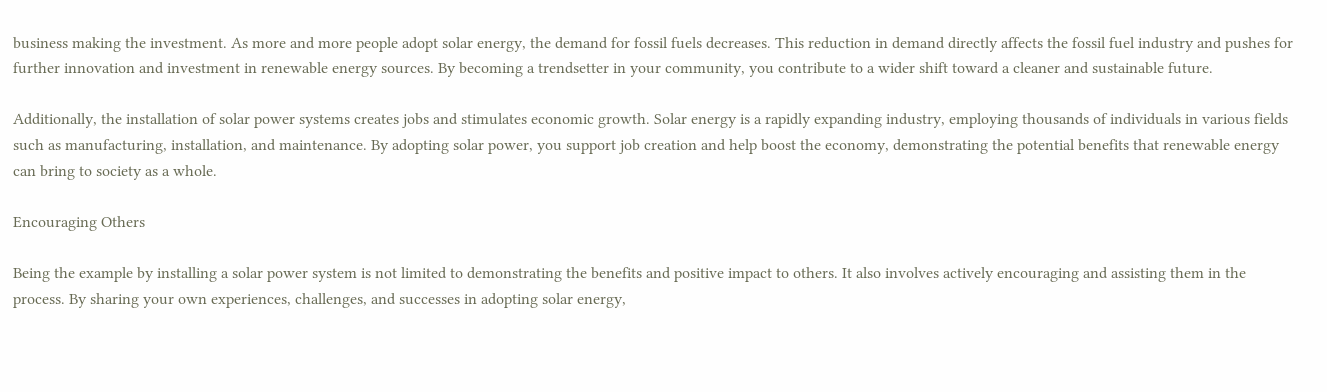business making the investment. As more and more people adopt solar energy, the demand for fossil fuels decreases. This reduction in demand directly affects the fossil fuel industry and pushes for further innovation and investment in renewable energy sources. By becoming a trendsetter in your community, you contribute to a wider shift toward a cleaner and sustainable future.

Additionally, the installation of solar power systems creates jobs and stimulates economic growth. Solar energy is a rapidly expanding industry, employing thousands of individuals in various fields such as manufacturing, installation, and maintenance. By adopting solar power, you support job creation and help boost the economy, demonstrating the potential benefits that renewable energy can bring to society as a whole.

Encouraging Others

Being the example by installing a solar power system is not limited to demonstrating the benefits and positive impact to others. It also involves actively encouraging and assisting them in the process. By sharing your own experiences, challenges, and successes in adopting solar energy,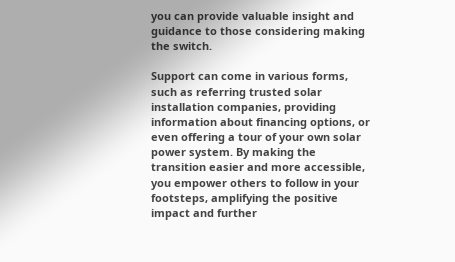you can provide valuable insight and guidance to those considering making the switch.

Support can come in various forms, such as referring trusted solar installation companies, providing information about financing options, or even offering a tour of your own solar power system. By making the transition easier and more accessible, you empower others to follow in your footsteps, amplifying the positive impact and further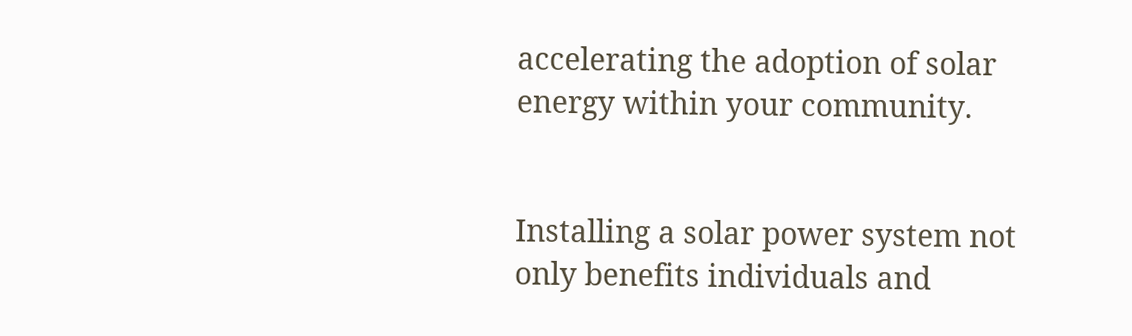accelerating the adoption of solar energy within your community.


Installing a solar power system not only benefits individuals and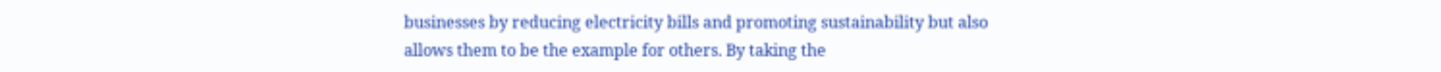businesses by reducing electricity bills and promoting sustainability but also allows them to be the example for others. By taking the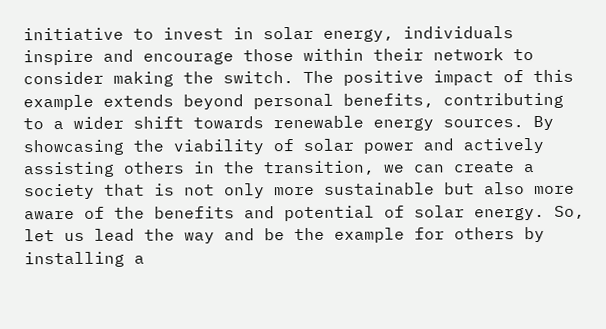initiative to invest in solar energy, individuals inspire and encourage those within their network to consider making the switch. The positive impact of this example extends beyond personal benefits, contributing to a wider shift towards renewable energy sources. By showcasing the viability of solar power and actively assisting others in the transition, we can create a society that is not only more sustainable but also more aware of the benefits and potential of solar energy. So, let us lead the way and be the example for others by installing a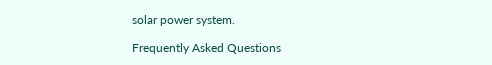solar power system.

Frequently Asked Questions